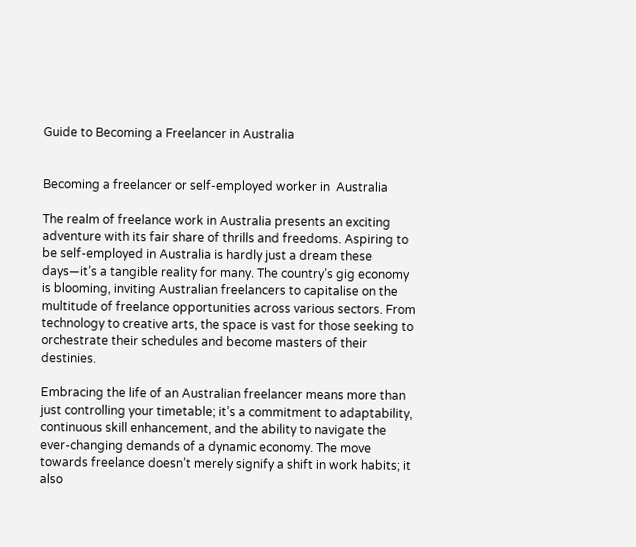Guide to Becoming a Freelancer in Australia


Becoming a freelancer or self-employed worker in  Australia

The realm of freelance work in Australia presents an exciting adventure with its fair share of thrills and freedoms. Aspiring to be self-employed in Australia is hardly just a dream these days—it’s a tangible reality for many. The country’s gig economy is blooming, inviting Australian freelancers to capitalise on the multitude of freelance opportunities across various sectors. From technology to creative arts, the space is vast for those seeking to orchestrate their schedules and become masters of their destinies.

Embracing the life of an Australian freelancer means more than just controlling your timetable; it’s a commitment to adaptability, continuous skill enhancement, and the ability to navigate the ever-changing demands of a dynamic economy. The move towards freelance doesn’t merely signify a shift in work habits; it also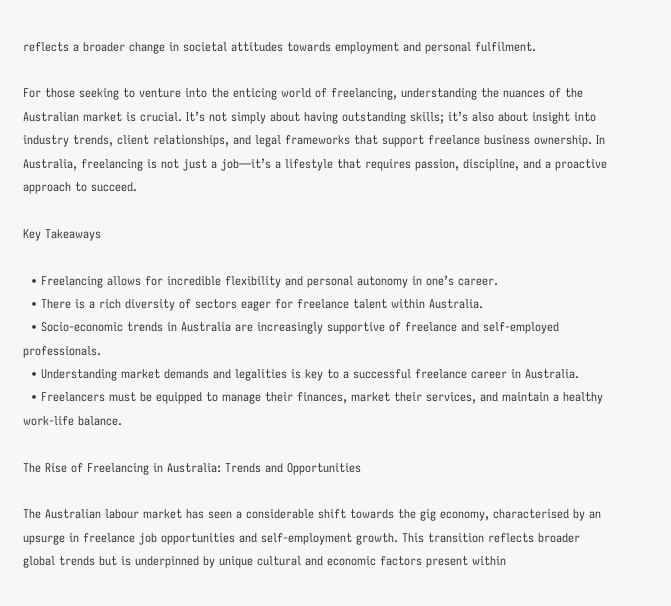reflects a broader change in societal attitudes towards employment and personal fulfilment.

For those seeking to venture into the enticing world of freelancing, understanding the nuances of the Australian market is crucial. It’s not simply about having outstanding skills; it’s also about insight into industry trends, client relationships, and legal frameworks that support freelance business ownership. In Australia, freelancing is not just a job—it’s a lifestyle that requires passion, discipline, and a proactive approach to succeed.

Key Takeaways

  • Freelancing allows for incredible flexibility and personal autonomy in one’s career.
  • There is a rich diversity of sectors eager for freelance talent within Australia.
  • Socio-economic trends in Australia are increasingly supportive of freelance and self-employed professionals.
  • Understanding market demands and legalities is key to a successful freelance career in Australia.
  • Freelancers must be equipped to manage their finances, market their services, and maintain a healthy work-life balance.

The Rise of Freelancing in Australia: Trends and Opportunities

The Australian labour market has seen a considerable shift towards the gig economy, characterised by an upsurge in freelance job opportunities and self-employment growth. This transition reflects broader global trends but is underpinned by unique cultural and economic factors present within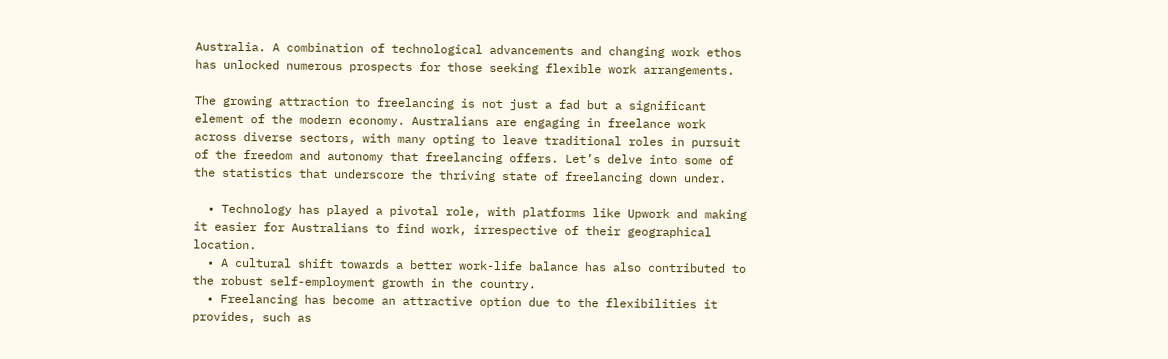Australia. A combination of technological advancements and changing work ethos has unlocked numerous prospects for those seeking flexible work arrangements.

The growing attraction to freelancing is not just a fad but a significant element of the modern economy. Australians are engaging in freelance work across diverse sectors, with many opting to leave traditional roles in pursuit of the freedom and autonomy that freelancing offers. Let’s delve into some of the statistics that underscore the thriving state of freelancing down under.

  • Technology has played a pivotal role, with platforms like Upwork and making it easier for Australians to find work, irrespective of their geographical location.
  • A cultural shift towards a better work-life balance has also contributed to the robust self-employment growth in the country.
  • Freelancing has become an attractive option due to the flexibilities it provides, such as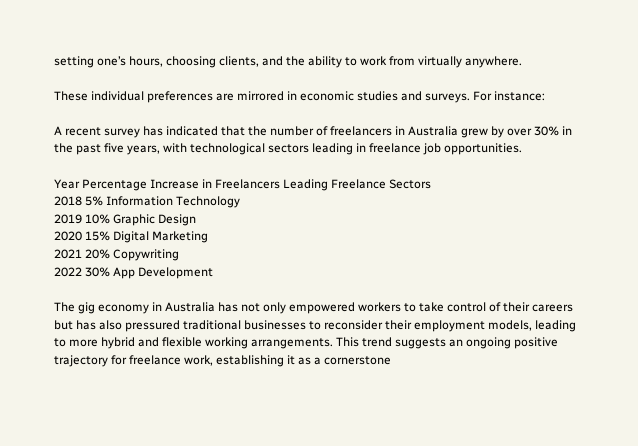setting one’s hours, choosing clients, and the ability to work from virtually anywhere.

These individual preferences are mirrored in economic studies and surveys. For instance:

A recent survey has indicated that the number of freelancers in Australia grew by over 30% in the past five years, with technological sectors leading in freelance job opportunities.

Year Percentage Increase in Freelancers Leading Freelance Sectors
2018 5% Information Technology
2019 10% Graphic Design
2020 15% Digital Marketing
2021 20% Copywriting
2022 30% App Development

The gig economy in Australia has not only empowered workers to take control of their careers but has also pressured traditional businesses to reconsider their employment models, leading to more hybrid and flexible working arrangements. This trend suggests an ongoing positive trajectory for freelance work, establishing it as a cornerstone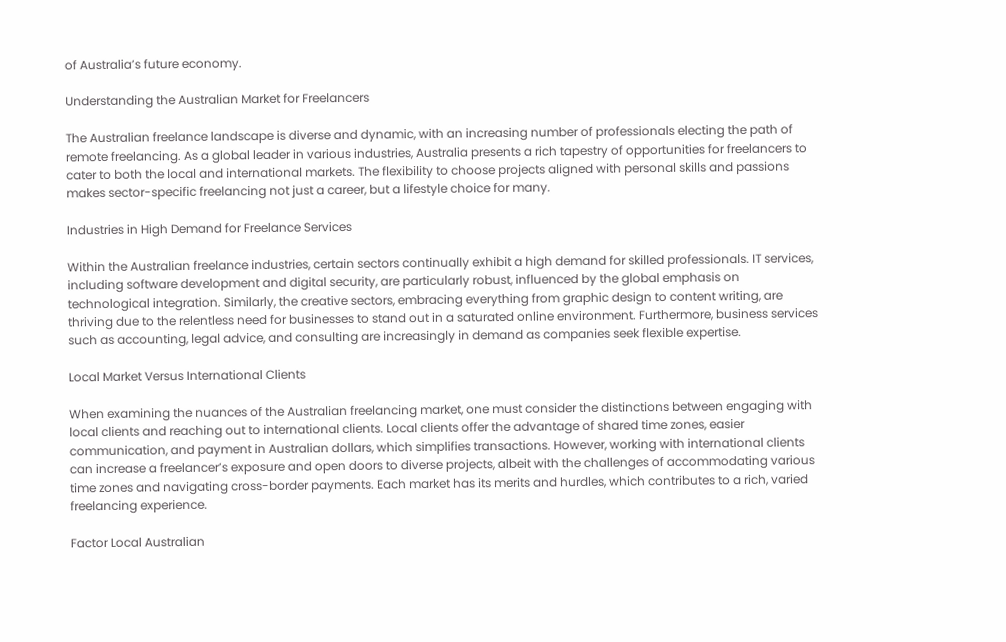of Australia’s future economy.

Understanding the Australian Market for Freelancers

The Australian freelance landscape is diverse and dynamic, with an increasing number of professionals electing the path of remote freelancing. As a global leader in various industries, Australia presents a rich tapestry of opportunities for freelancers to cater to both the local and international markets. The flexibility to choose projects aligned with personal skills and passions makes sector-specific freelancing not just a career, but a lifestyle choice for many.

Industries in High Demand for Freelance Services

Within the Australian freelance industries, certain sectors continually exhibit a high demand for skilled professionals. IT services, including software development and digital security, are particularly robust, influenced by the global emphasis on technological integration. Similarly, the creative sectors, embracing everything from graphic design to content writing, are thriving due to the relentless need for businesses to stand out in a saturated online environment. Furthermore, business services such as accounting, legal advice, and consulting are increasingly in demand as companies seek flexible expertise.

Local Market Versus International Clients

When examining the nuances of the Australian freelancing market, one must consider the distinctions between engaging with local clients and reaching out to international clients. Local clients offer the advantage of shared time zones, easier communication, and payment in Australian dollars, which simplifies transactions. However, working with international clients can increase a freelancer’s exposure and open doors to diverse projects, albeit with the challenges of accommodating various time zones and navigating cross-border payments. Each market has its merits and hurdles, which contributes to a rich, varied freelancing experience.

Factor Local Australian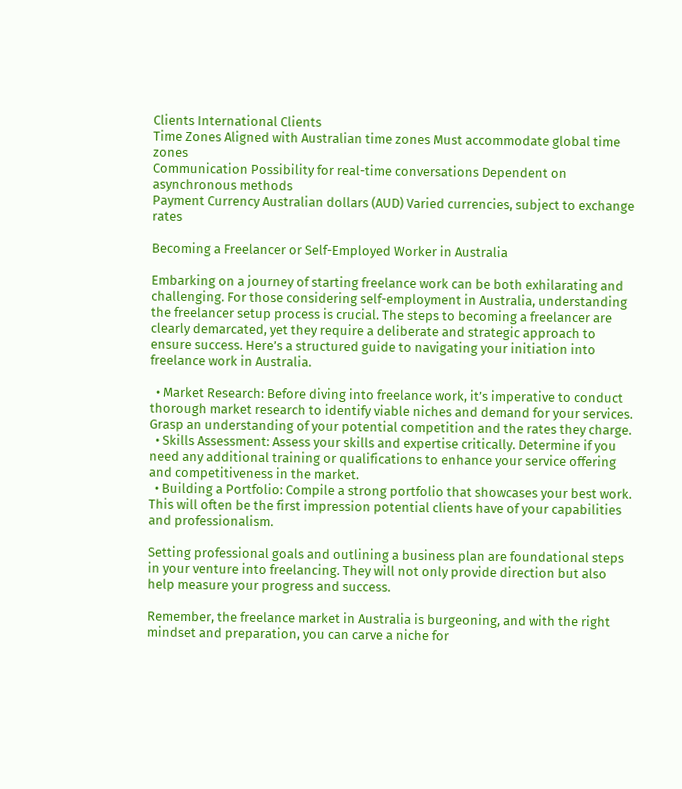Clients International Clients
Time Zones Aligned with Australian time zones Must accommodate global time zones
Communication Possibility for real-time conversations Dependent on asynchronous methods
Payment Currency Australian dollars (AUD) Varied currencies, subject to exchange rates

Becoming a Freelancer or Self-Employed Worker in Australia

Embarking on a journey of starting freelance work can be both exhilarating and challenging. For those considering self-employment in Australia, understanding the freelancer setup process is crucial. The steps to becoming a freelancer are clearly demarcated, yet they require a deliberate and strategic approach to ensure success. Here’s a structured guide to navigating your initiation into freelance work in Australia.

  • Market Research: Before diving into freelance work, it’s imperative to conduct thorough market research to identify viable niches and demand for your services. Grasp an understanding of your potential competition and the rates they charge.
  • Skills Assessment: Assess your skills and expertise critically. Determine if you need any additional training or qualifications to enhance your service offering and competitiveness in the market.
  • Building a Portfolio: Compile a strong portfolio that showcases your best work. This will often be the first impression potential clients have of your capabilities and professionalism.

Setting professional goals and outlining a business plan are foundational steps in your venture into freelancing. They will not only provide direction but also help measure your progress and success.

Remember, the freelance market in Australia is burgeoning, and with the right mindset and preparation, you can carve a niche for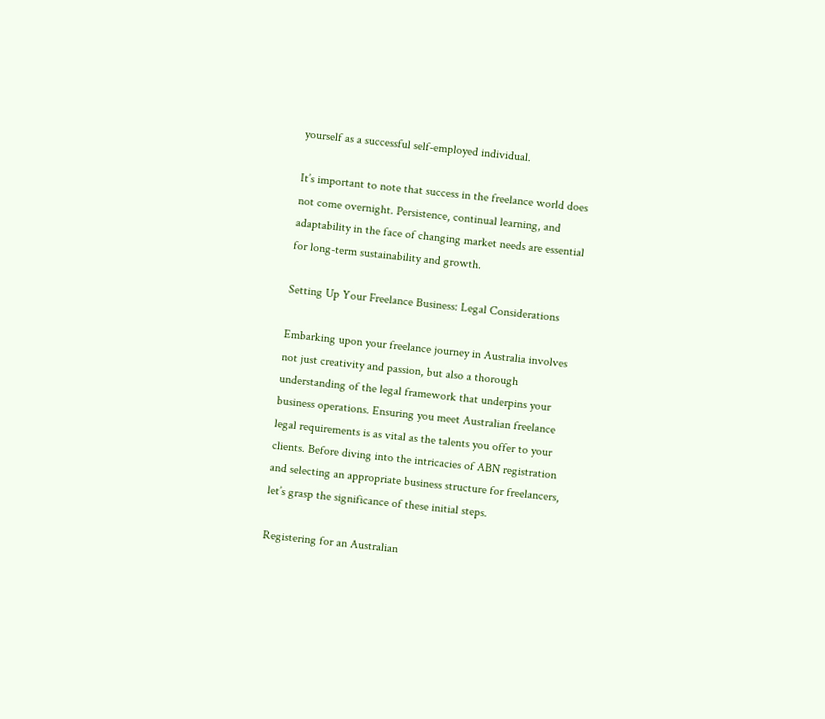yourself as a successful self-employed individual.

It’s important to note that success in the freelance world does not come overnight. Persistence, continual learning, and adaptability in the face of changing market needs are essential for long-term sustainability and growth.

Setting Up Your Freelance Business: Legal Considerations

Embarking upon your freelance journey in Australia involves not just creativity and passion, but also a thorough understanding of the legal framework that underpins your business operations. Ensuring you meet Australian freelance legal requirements is as vital as the talents you offer to your clients. Before diving into the intricacies of ABN registration and selecting an appropriate business structure for freelancers, let’s grasp the significance of these initial steps.

Registering for an Australian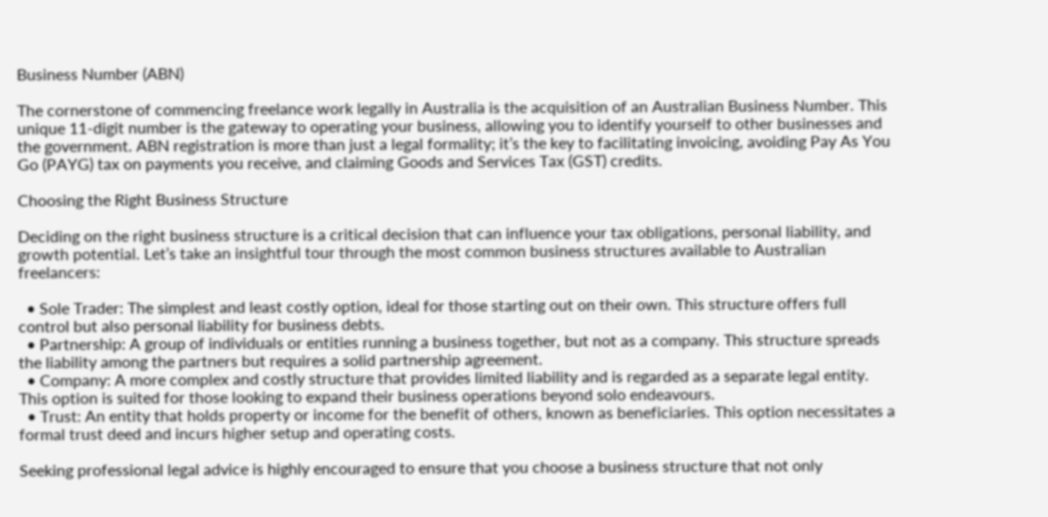Business Number (ABN)

The cornerstone of commencing freelance work legally in Australia is the acquisition of an Australian Business Number. This unique 11-digit number is the gateway to operating your business, allowing you to identify yourself to other businesses and the government. ABN registration is more than just a legal formality; it’s the key to facilitating invoicing, avoiding Pay As You Go (PAYG) tax on payments you receive, and claiming Goods and Services Tax (GST) credits.

Choosing the Right Business Structure

Deciding on the right business structure is a critical decision that can influence your tax obligations, personal liability, and growth potential. Let’s take an insightful tour through the most common business structures available to Australian freelancers:

  • Sole Trader: The simplest and least costly option, ideal for those starting out on their own. This structure offers full control but also personal liability for business debts.
  • Partnership: A group of individuals or entities running a business together, but not as a company. This structure spreads the liability among the partners but requires a solid partnership agreement.
  • Company: A more complex and costly structure that provides limited liability and is regarded as a separate legal entity. This option is suited for those looking to expand their business operations beyond solo endeavours.
  • Trust: An entity that holds property or income for the benefit of others, known as beneficiaries. This option necessitates a formal trust deed and incurs higher setup and operating costs.

Seeking professional legal advice is highly encouraged to ensure that you choose a business structure that not only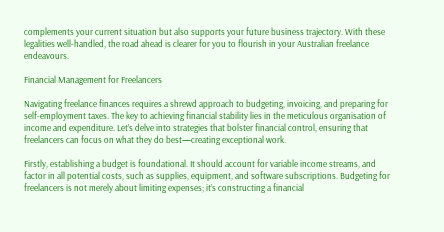complements your current situation but also supports your future business trajectory. With these legalities well-handled, the road ahead is clearer for you to flourish in your Australian freelance endeavours.

Financial Management for Freelancers

Navigating freelance finances requires a shrewd approach to budgeting, invoicing, and preparing for self-employment taxes. The key to achieving financial stability lies in the meticulous organisation of income and expenditure. Let’s delve into strategies that bolster financial control, ensuring that freelancers can focus on what they do best—creating exceptional work.

Firstly, establishing a budget is foundational. It should account for variable income streams, and factor in all potential costs, such as supplies, equipment, and software subscriptions. Budgeting for freelancers is not merely about limiting expenses; it’s constructing a financial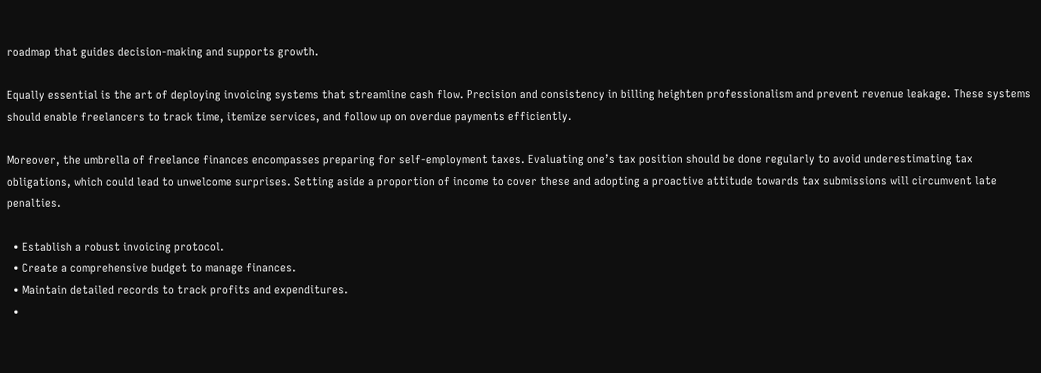roadmap that guides decision-making and supports growth.

Equally essential is the art of deploying invoicing systems that streamline cash flow. Precision and consistency in billing heighten professionalism and prevent revenue leakage. These systems should enable freelancers to track time, itemize services, and follow up on overdue payments efficiently.

Moreover, the umbrella of freelance finances encompasses preparing for self-employment taxes. Evaluating one’s tax position should be done regularly to avoid underestimating tax obligations, which could lead to unwelcome surprises. Setting aside a proportion of income to cover these and adopting a proactive attitude towards tax submissions will circumvent late penalties.

  • Establish a robust invoicing protocol.
  • Create a comprehensive budget to manage finances.
  • Maintain detailed records to track profits and expenditures.
  •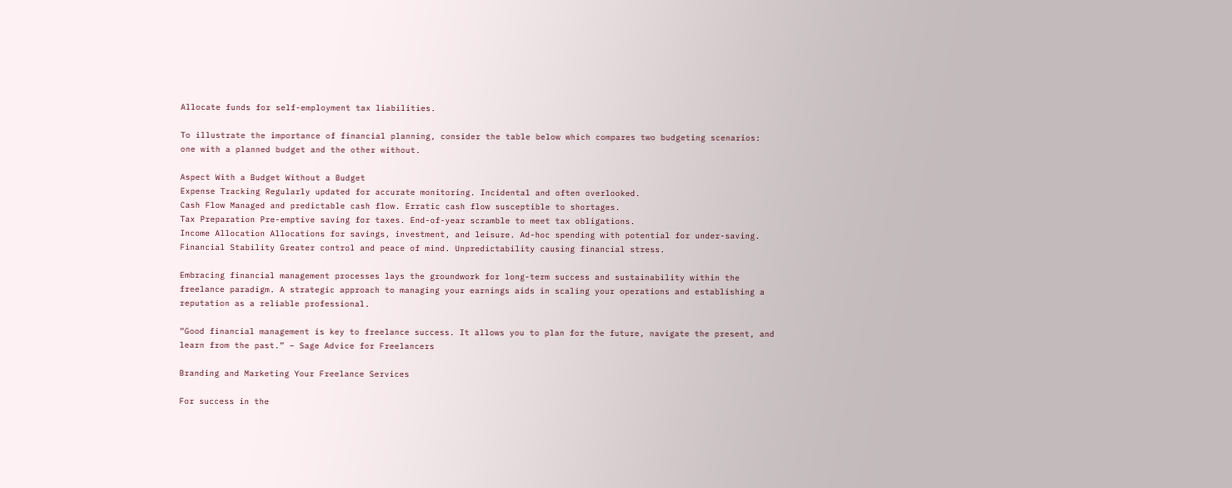Allocate funds for self-employment tax liabilities.

To illustrate the importance of financial planning, consider the table below which compares two budgeting scenarios: one with a planned budget and the other without.

Aspect With a Budget Without a Budget
Expense Tracking Regularly updated for accurate monitoring. Incidental and often overlooked.
Cash Flow Managed and predictable cash flow. Erratic cash flow susceptible to shortages.
Tax Preparation Pre-emptive saving for taxes. End-of-year scramble to meet tax obligations.
Income Allocation Allocations for savings, investment, and leisure. Ad-hoc spending with potential for under-saving.
Financial Stability Greater control and peace of mind. Unpredictability causing financial stress.

Embracing financial management processes lays the groundwork for long-term success and sustainability within the freelance paradigm. A strategic approach to managing your earnings aids in scaling your operations and establishing a reputation as a reliable professional.

“Good financial management is key to freelance success. It allows you to plan for the future, navigate the present, and learn from the past.” – Sage Advice for Freelancers

Branding and Marketing Your Freelance Services

For success in the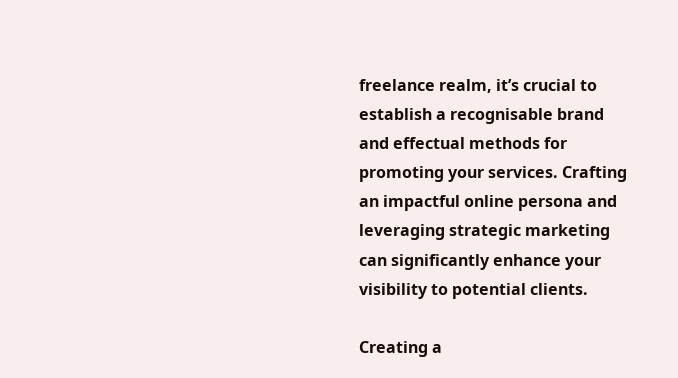freelance realm, it’s crucial to establish a recognisable brand and effectual methods for promoting your services. Crafting an impactful online persona and leveraging strategic marketing can significantly enhance your visibility to potential clients.

Creating a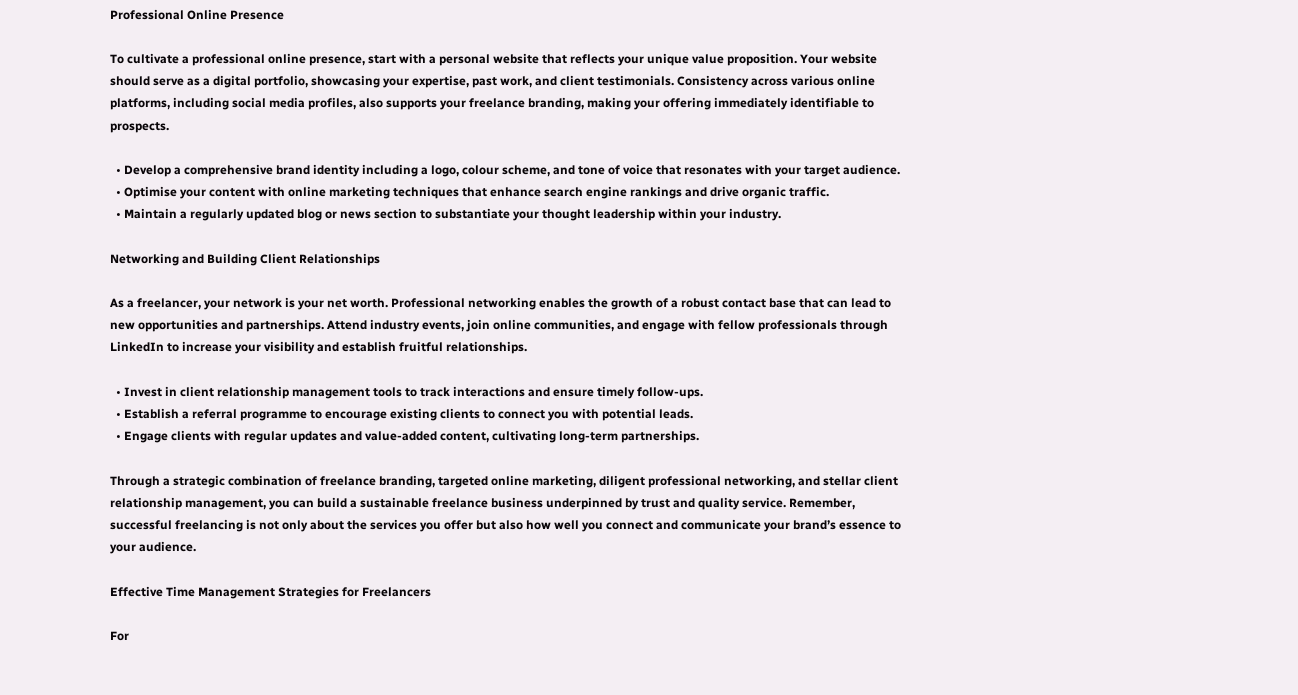Professional Online Presence

To cultivate a professional online presence, start with a personal website that reflects your unique value proposition. Your website should serve as a digital portfolio, showcasing your expertise, past work, and client testimonials. Consistency across various online platforms, including social media profiles, also supports your freelance branding, making your offering immediately identifiable to prospects.

  • Develop a comprehensive brand identity including a logo, colour scheme, and tone of voice that resonates with your target audience.
  • Optimise your content with online marketing techniques that enhance search engine rankings and drive organic traffic.
  • Maintain a regularly updated blog or news section to substantiate your thought leadership within your industry.

Networking and Building Client Relationships

As a freelancer, your network is your net worth. Professional networking enables the growth of a robust contact base that can lead to new opportunities and partnerships. Attend industry events, join online communities, and engage with fellow professionals through LinkedIn to increase your visibility and establish fruitful relationships.

  • Invest in client relationship management tools to track interactions and ensure timely follow-ups.
  • Establish a referral programme to encourage existing clients to connect you with potential leads.
  • Engage clients with regular updates and value-added content, cultivating long-term partnerships.

Through a strategic combination of freelance branding, targeted online marketing, diligent professional networking, and stellar client relationship management, you can build a sustainable freelance business underpinned by trust and quality service. Remember, successful freelancing is not only about the services you offer but also how well you connect and communicate your brand’s essence to your audience.

Effective Time Management Strategies for Freelancers

For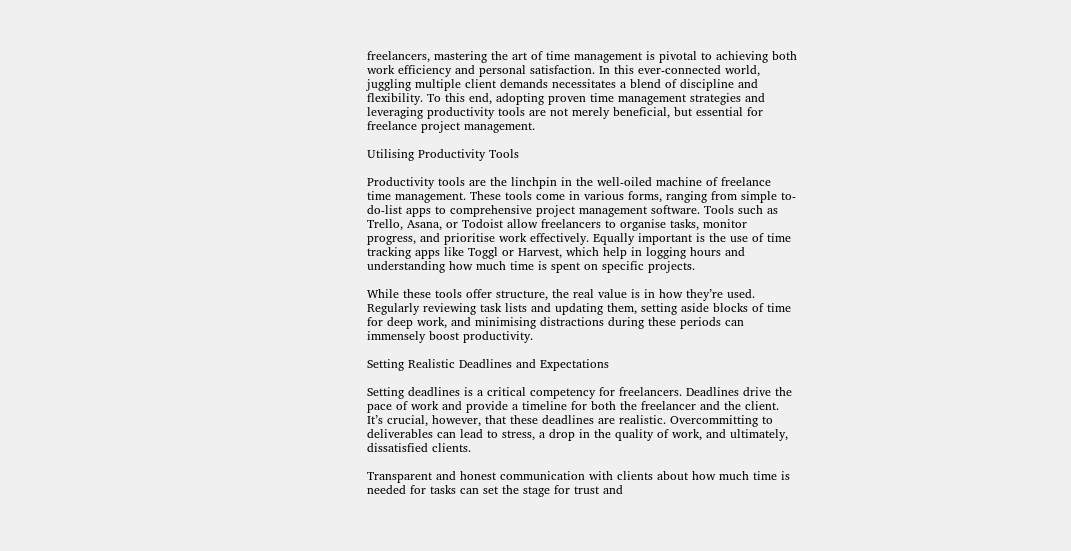freelancers, mastering the art of time management is pivotal to achieving both work efficiency and personal satisfaction. In this ever-connected world, juggling multiple client demands necessitates a blend of discipline and flexibility. To this end, adopting proven time management strategies and leveraging productivity tools are not merely beneficial, but essential for freelance project management.

Utilising Productivity Tools

Productivity tools are the linchpin in the well-oiled machine of freelance time management. These tools come in various forms, ranging from simple to-do-list apps to comprehensive project management software. Tools such as Trello, Asana, or Todoist allow freelancers to organise tasks, monitor progress, and prioritise work effectively. Equally important is the use of time tracking apps like Toggl or Harvest, which help in logging hours and understanding how much time is spent on specific projects.

While these tools offer structure, the real value is in how they’re used. Regularly reviewing task lists and updating them, setting aside blocks of time for deep work, and minimising distractions during these periods can immensely boost productivity.

Setting Realistic Deadlines and Expectations

Setting deadlines is a critical competency for freelancers. Deadlines drive the pace of work and provide a timeline for both the freelancer and the client. It’s crucial, however, that these deadlines are realistic. Overcommitting to deliverables can lead to stress, a drop in the quality of work, and ultimately, dissatisfied clients.

Transparent and honest communication with clients about how much time is needed for tasks can set the stage for trust and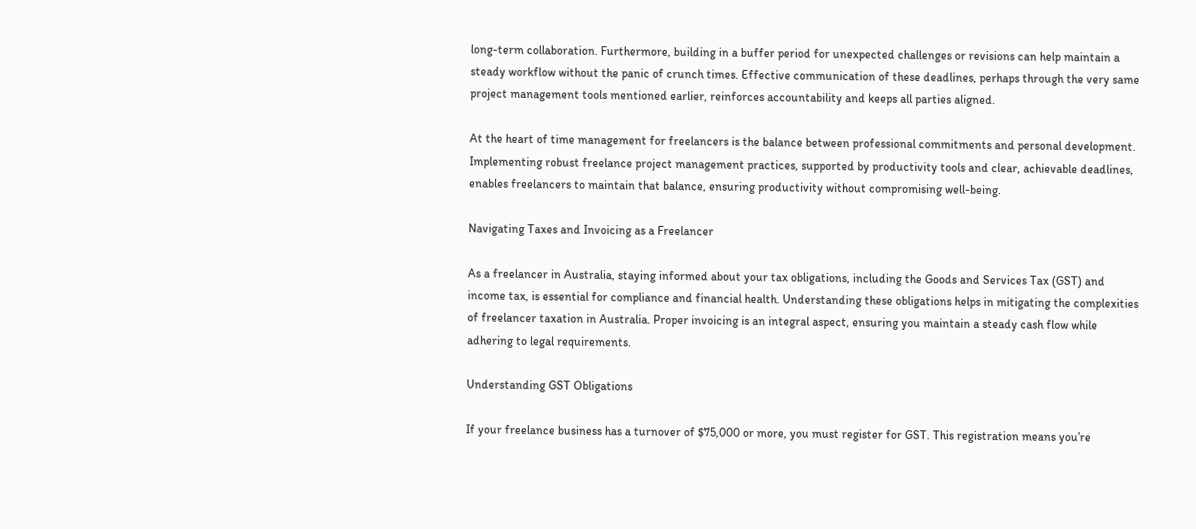long-term collaboration. Furthermore, building in a buffer period for unexpected challenges or revisions can help maintain a steady workflow without the panic of crunch times. Effective communication of these deadlines, perhaps through the very same project management tools mentioned earlier, reinforces accountability and keeps all parties aligned.

At the heart of time management for freelancers is the balance between professional commitments and personal development. Implementing robust freelance project management practices, supported by productivity tools and clear, achievable deadlines, enables freelancers to maintain that balance, ensuring productivity without compromising well-being.

Navigating Taxes and Invoicing as a Freelancer

As a freelancer in Australia, staying informed about your tax obligations, including the Goods and Services Tax (GST) and income tax, is essential for compliance and financial health. Understanding these obligations helps in mitigating the complexities of freelancer taxation in Australia. Proper invoicing is an integral aspect, ensuring you maintain a steady cash flow while adhering to legal requirements.

Understanding GST Obligations

If your freelance business has a turnover of $75,000 or more, you must register for GST. This registration means you’re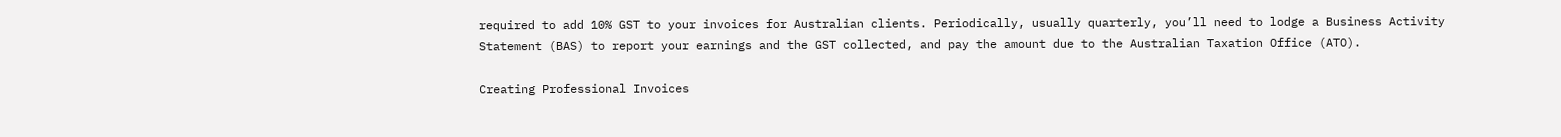required to add 10% GST to your invoices for Australian clients. Periodically, usually quarterly, you’ll need to lodge a Business Activity Statement (BAS) to report your earnings and the GST collected, and pay the amount due to the Australian Taxation Office (ATO).

Creating Professional Invoices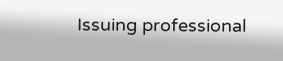Issuing professional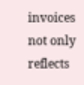invoices not only reflects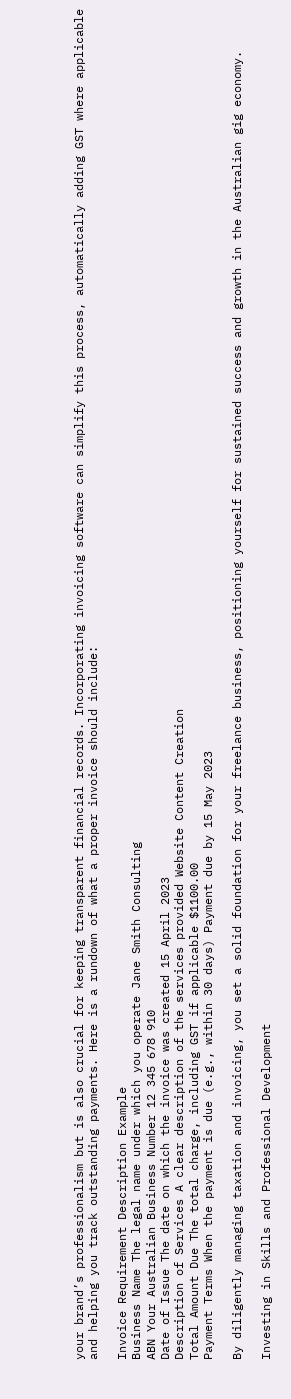your brand’s professionalism but is also crucial for keeping transparent financial records. Incorporating invoicing software can simplify this process, automatically adding GST where applicable and helping you track outstanding payments. Here is a rundown of what a proper invoice should include:

Invoice Requirement Description Example
Business Name The legal name under which you operate Jane Smith Consulting
ABN Your Australian Business Number 12 345 678 910
Date of Issue The date on which the invoice was created 15 April 2023
Description of Services A clear description of the services provided Website Content Creation
Total Amount Due The total charge, including GST if applicable $1100.00
Payment Terms When the payment is due (e.g., within 30 days) Payment due by 15 May 2023

By diligently managing taxation and invoicing, you set a solid foundation for your freelance business, positioning yourself for sustained success and growth in the Australian gig economy.

Investing in Skills and Professional Development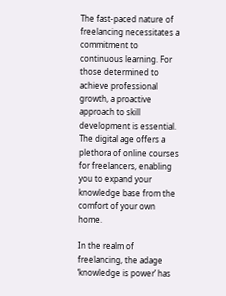The fast-paced nature of freelancing necessitates a commitment to continuous learning. For those determined to achieve professional growth, a proactive approach to skill development is essential. The digital age offers a plethora of online courses for freelancers, enabling you to expand your knowledge base from the comfort of your own home.

In the realm of freelancing, the adage ‘knowledge is power’ has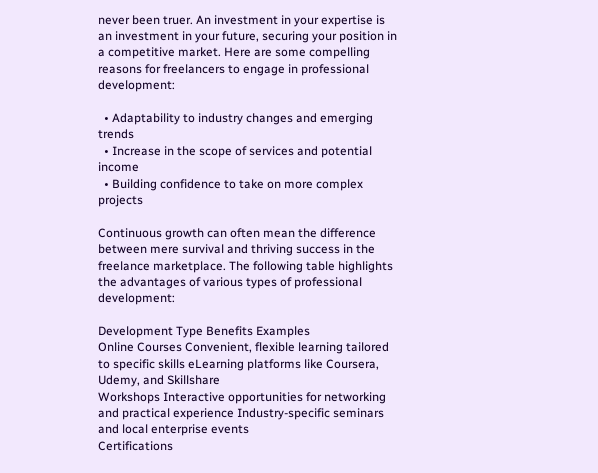never been truer. An investment in your expertise is an investment in your future, securing your position in a competitive market. Here are some compelling reasons for freelancers to engage in professional development:

  • Adaptability to industry changes and emerging trends
  • Increase in the scope of services and potential income
  • Building confidence to take on more complex projects

Continuous growth can often mean the difference between mere survival and thriving success in the freelance marketplace. The following table highlights the advantages of various types of professional development:

Development Type Benefits Examples
Online Courses Convenient, flexible learning tailored to specific skills eLearning platforms like Coursera, Udemy, and Skillshare
Workshops Interactive opportunities for networking and practical experience Industry-specific seminars and local enterprise events
Certifications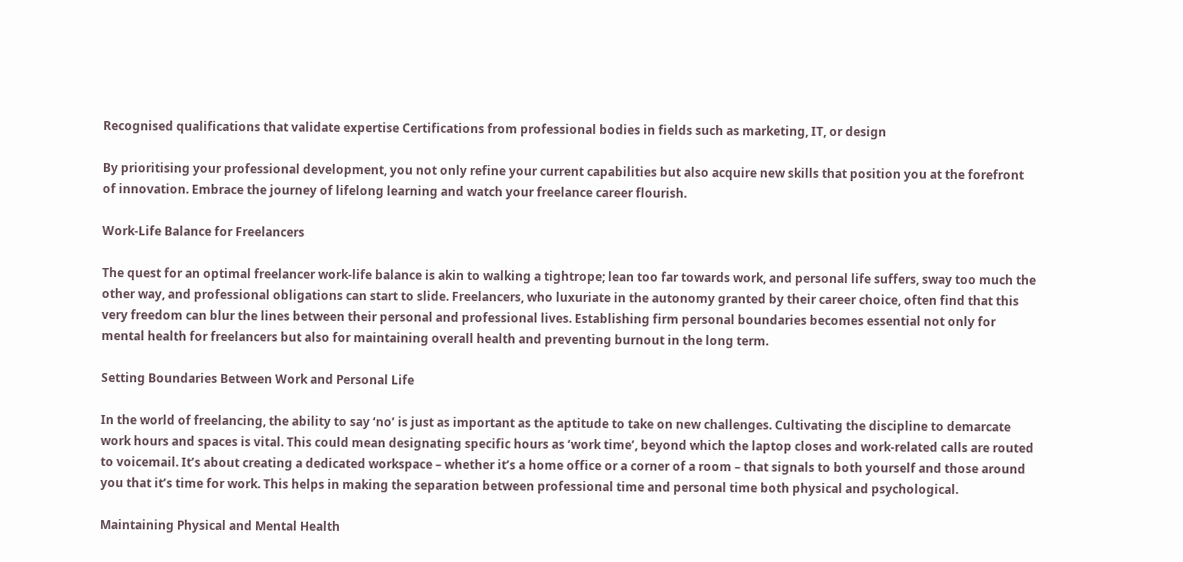Recognised qualifications that validate expertise Certifications from professional bodies in fields such as marketing, IT, or design

By prioritising your professional development, you not only refine your current capabilities but also acquire new skills that position you at the forefront of innovation. Embrace the journey of lifelong learning and watch your freelance career flourish.

Work-Life Balance for Freelancers

The quest for an optimal freelancer work-life balance is akin to walking a tightrope; lean too far towards work, and personal life suffers, sway too much the other way, and professional obligations can start to slide. Freelancers, who luxuriate in the autonomy granted by their career choice, often find that this very freedom can blur the lines between their personal and professional lives. Establishing firm personal boundaries becomes essential not only for mental health for freelancers but also for maintaining overall health and preventing burnout in the long term.

Setting Boundaries Between Work and Personal Life

In the world of freelancing, the ability to say ‘no’ is just as important as the aptitude to take on new challenges. Cultivating the discipline to demarcate work hours and spaces is vital. This could mean designating specific hours as ‘work time’, beyond which the laptop closes and work-related calls are routed to voicemail. It’s about creating a dedicated workspace – whether it’s a home office or a corner of a room – that signals to both yourself and those around you that it’s time for work. This helps in making the separation between professional time and personal time both physical and psychological.

Maintaining Physical and Mental Health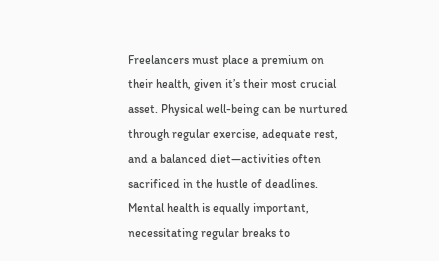Freelancers must place a premium on their health, given it’s their most crucial asset. Physical well-being can be nurtured through regular exercise, adequate rest, and a balanced diet—activities often sacrificed in the hustle of deadlines. Mental health is equally important, necessitating regular breaks to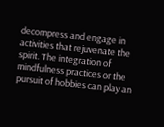decompress and engage in activities that rejuvenate the spirit. The integration of mindfulness practices or the pursuit of hobbies can play an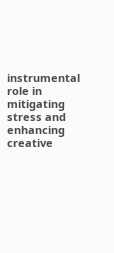instrumental role in mitigating stress and enhancing creative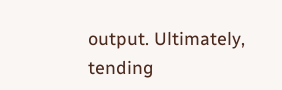output. Ultimately, tending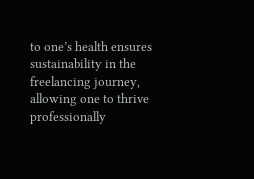to one’s health ensures sustainability in the freelancing journey, allowing one to thrive professionally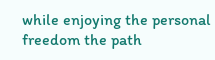while enjoying the personal freedom the path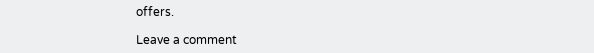offers.

Leave a comment